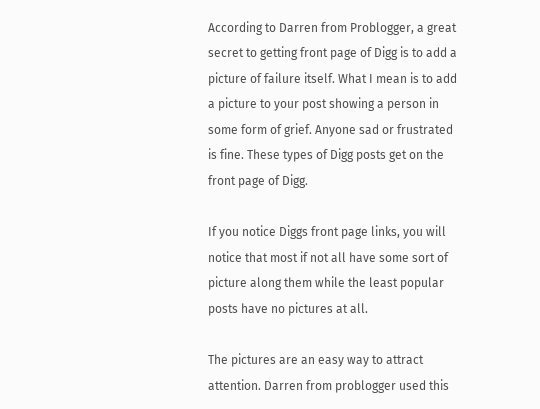According to Darren from Problogger, a great secret to getting front page of Digg is to add a picture of failure itself. What I mean is to add a picture to your post showing a person in some form of grief. Anyone sad or frustrated is fine. These types of Digg posts get on the front page of Digg.

If you notice Diggs front page links, you will notice that most if not all have some sort of picture along them while the least popular posts have no pictures at all.

The pictures are an easy way to attract attention. Darren from problogger used this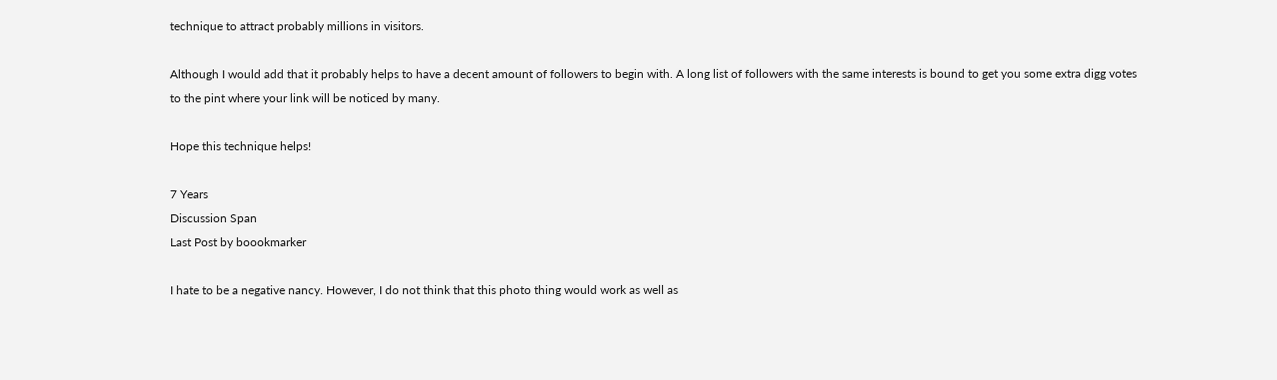technique to attract probably millions in visitors.

Although I would add that it probably helps to have a decent amount of followers to begin with. A long list of followers with the same interests is bound to get you some extra digg votes to the pint where your link will be noticed by many.

Hope this technique helps!

7 Years
Discussion Span
Last Post by boookmarker

I hate to be a negative nancy. However, I do not think that this photo thing would work as well as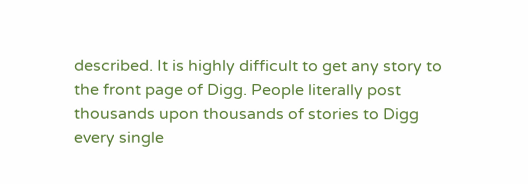described. It is highly difficult to get any story to the front page of Digg. People literally post thousands upon thousands of stories to Digg every single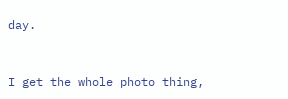day.


I get the whole photo thing,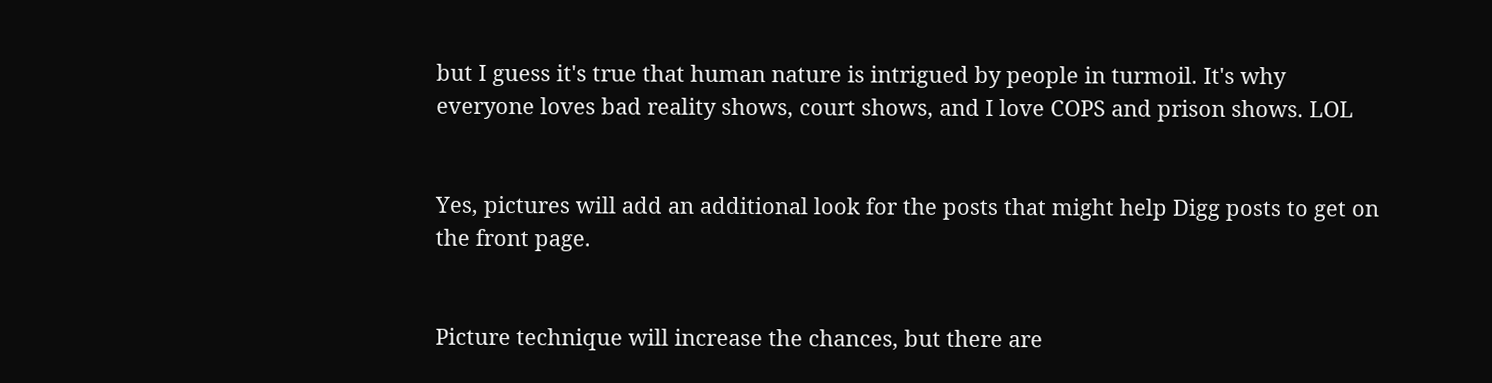but I guess it's true that human nature is intrigued by people in turmoil. It's why everyone loves bad reality shows, court shows, and I love COPS and prison shows. LOL


Yes, pictures will add an additional look for the posts that might help Digg posts to get on the front page.


Picture technique will increase the chances, but there are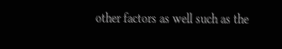other factors as well such as the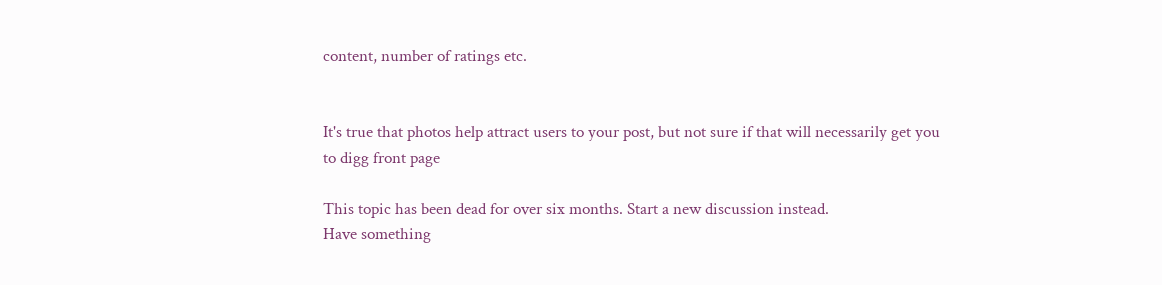content, number of ratings etc.


It's true that photos help attract users to your post, but not sure if that will necessarily get you to digg front page

This topic has been dead for over six months. Start a new discussion instead.
Have something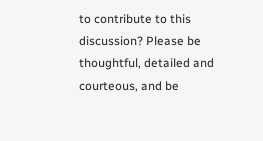to contribute to this discussion? Please be thoughtful, detailed and courteous, and be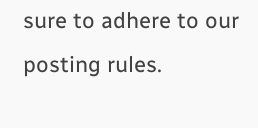sure to adhere to our posting rules.